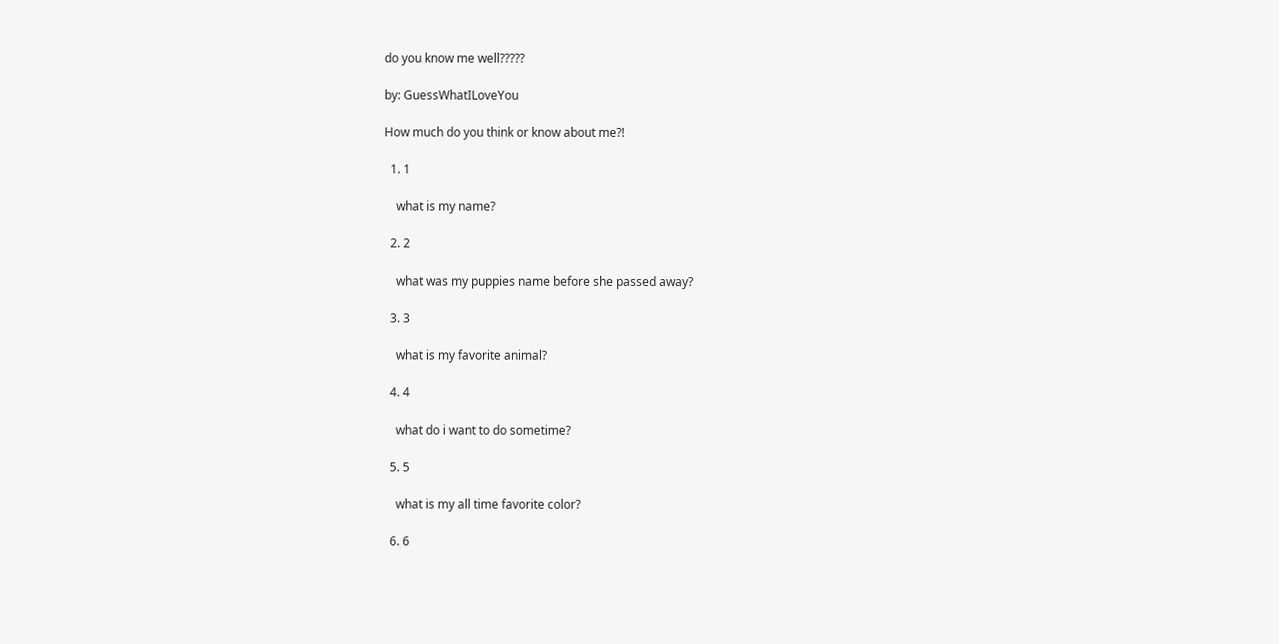do you know me well?????

by: GuessWhatILoveYou

How much do you think or know about me?!

  1. 1

    what is my name?

  2. 2

    what was my puppies name before she passed away?

  3. 3

    what is my favorite animal?

  4. 4

    what do i want to do sometime?

  5. 5

    what is my all time favorite color?

  6. 6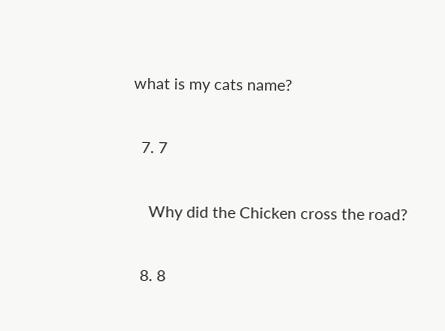what is my cats name?

  7. 7

    Why did the Chicken cross the road?

  8. 8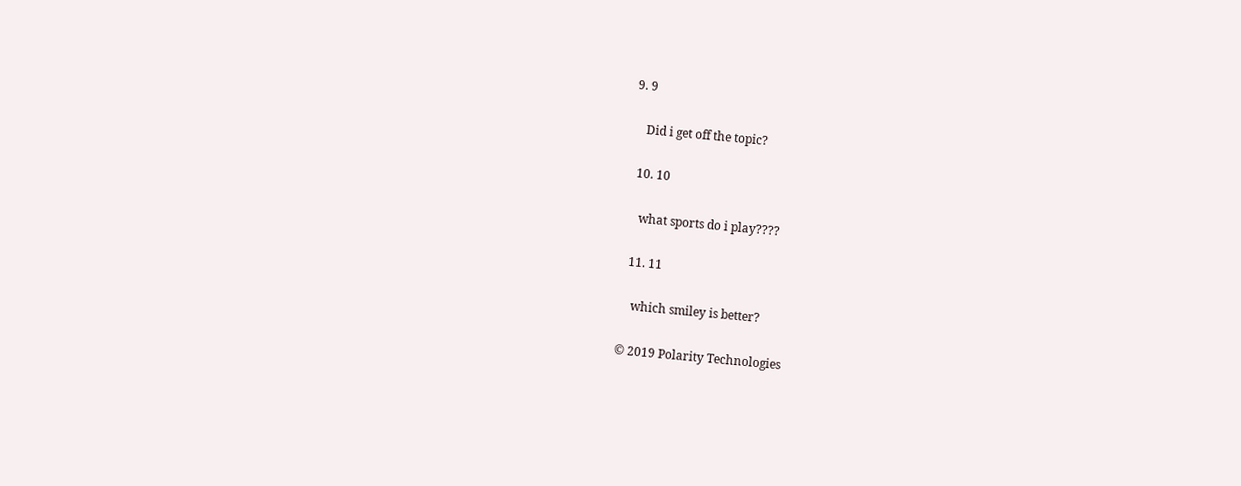9. 9

    Did i get off the topic?

  10. 10

    what sports do i play????

  11. 11

    which smiley is better?

© 2019 Polarity Technologies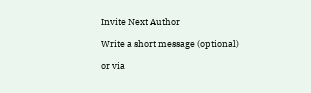Invite Next Author

Write a short message (optional)

or via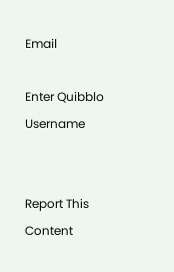Email

Enter Quibblo Username


Report This Content